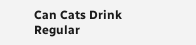Can Cats Drink Regular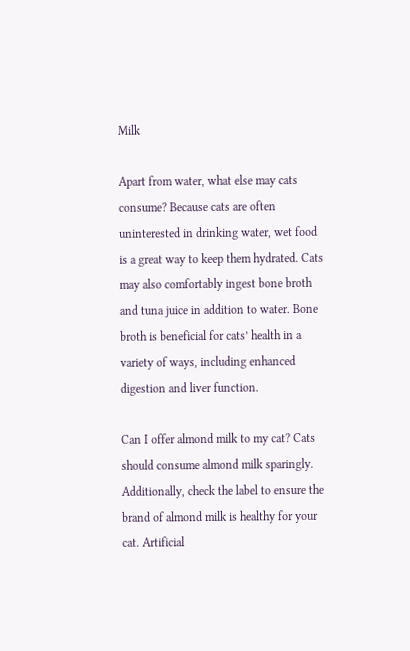Milk

Apart from water, what else may cats consume? Because cats are often uninterested in drinking water, wet food is a great way to keep them hydrated. Cats may also comfortably ingest bone broth and tuna juice in addition to water. Bone broth is beneficial for cats’ health in a variety of ways, including enhanced digestion and liver function.

Can I offer almond milk to my cat? Cats should consume almond milk sparingly. Additionally, check the label to ensure the brand of almond milk is healthy for your cat. Artificial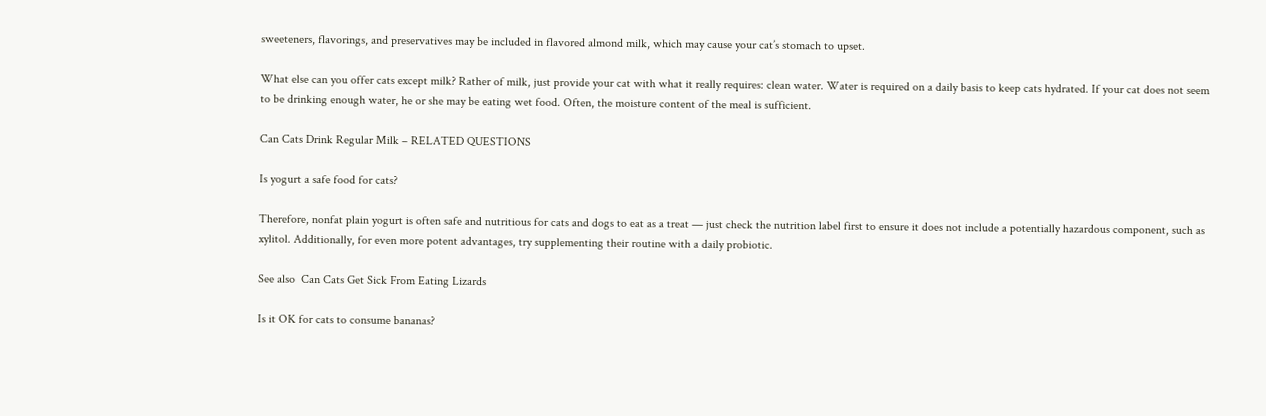sweeteners, flavorings, and preservatives may be included in flavored almond milk, which may cause your cat’s stomach to upset.

What else can you offer cats except milk? Rather of milk, just provide your cat with what it really requires: clean water. Water is required on a daily basis to keep cats hydrated. If your cat does not seem to be drinking enough water, he or she may be eating wet food. Often, the moisture content of the meal is sufficient.

Can Cats Drink Regular Milk – RELATED QUESTIONS

Is yogurt a safe food for cats?

Therefore, nonfat plain yogurt is often safe and nutritious for cats and dogs to eat as a treat — just check the nutrition label first to ensure it does not include a potentially hazardous component, such as xylitol. Additionally, for even more potent advantages, try supplementing their routine with a daily probiotic.

See also  Can Cats Get Sick From Eating Lizards

Is it OK for cats to consume bananas?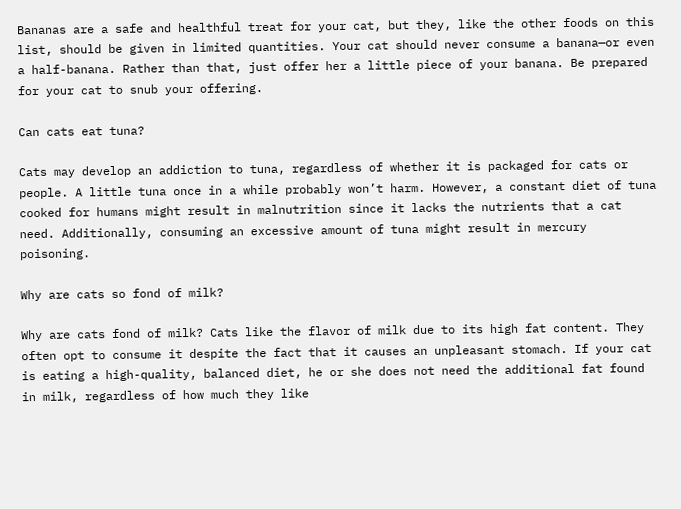Bananas are a safe and healthful treat for your cat, but they, like the other foods on this list, should be given in limited quantities. Your cat should never consume a banana—or even a half-banana. Rather than that, just offer her a little piece of your banana. Be prepared for your cat to snub your offering.

Can cats eat tuna?

Cats may develop an addiction to tuna, regardless of whether it is packaged for cats or people. A little tuna once in a while probably won’t harm. However, a constant diet of tuna cooked for humans might result in malnutrition since it lacks the nutrients that a cat need. Additionally, consuming an excessive amount of tuna might result in mercury poisoning.

Why are cats so fond of milk?

Why are cats fond of milk? Cats like the flavor of milk due to its high fat content. They often opt to consume it despite the fact that it causes an unpleasant stomach. If your cat is eating a high-quality, balanced diet, he or she does not need the additional fat found in milk, regardless of how much they like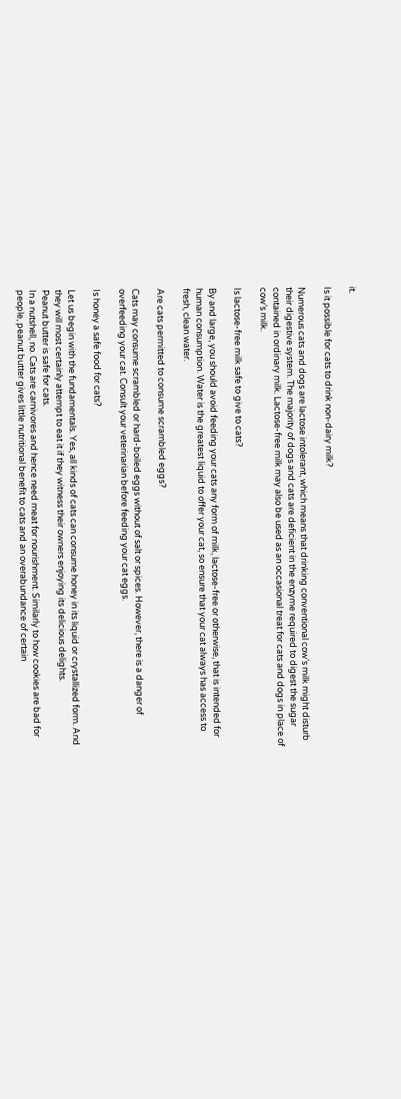it.

Is it possible for cats to drink non-dairy milk?

Numerous cats and dogs are lactose intolerant, which means that drinking conventional cow’s milk might disturb their digestive system. The majority of dogs and cats are deficient in the enzyme required to digest the sugar contained in ordinary milk. Lactose-free milk may also be used as an occasional treat for cats and dogs in place of cow’s milk.

Is lactose-free milk safe to give to cats?

By and large, you should avoid feeding your cats any form of milk, lactose-free or otherwise, that is intended for human consumption. Water is the greatest liquid to offer your cat, so ensure that your cat always has access to fresh, clean water.

Are cats permitted to consume scrambled eggs?

Cats may consume scrambled or hard-boiled eggs without of salt or spices. However, there is a danger of overfeeding your cat. Consult your veterinarian before feeding your cat eggs.

Is honey a safe food for cats?

Let us begin with the fundamentals. Yes, all kinds of cats can consume honey in its liquid or crystallized form. And they will most certainly attempt to eat it if they witness their owners enjoying its delicious delights.
Peanut butter is safe for cats.
In a nutshell, no. Cats are carnivores and hence need meat for nourishment. Similarly to how cookies are bad for people, peanut butter gives little nutritional benefit to cats and an overabundance of certain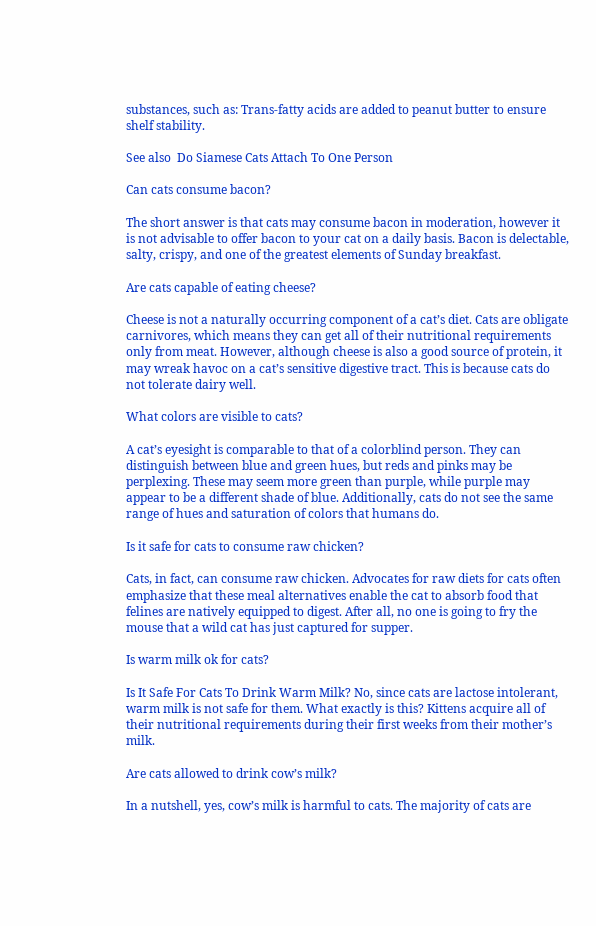substances, such as: Trans-fatty acids are added to peanut butter to ensure shelf stability.

See also  Do Siamese Cats Attach To One Person

Can cats consume bacon?

The short answer is that cats may consume bacon in moderation, however it is not advisable to offer bacon to your cat on a daily basis. Bacon is delectable, salty, crispy, and one of the greatest elements of Sunday breakfast.

Are cats capable of eating cheese?

Cheese is not a naturally occurring component of a cat’s diet. Cats are obligate carnivores, which means they can get all of their nutritional requirements only from meat. However, although cheese is also a good source of protein, it may wreak havoc on a cat’s sensitive digestive tract. This is because cats do not tolerate dairy well.

What colors are visible to cats?

A cat’s eyesight is comparable to that of a colorblind person. They can distinguish between blue and green hues, but reds and pinks may be perplexing. These may seem more green than purple, while purple may appear to be a different shade of blue. Additionally, cats do not see the same range of hues and saturation of colors that humans do.

Is it safe for cats to consume raw chicken?

Cats, in fact, can consume raw chicken. Advocates for raw diets for cats often emphasize that these meal alternatives enable the cat to absorb food that felines are natively equipped to digest. After all, no one is going to fry the mouse that a wild cat has just captured for supper.

Is warm milk ok for cats?

Is It Safe For Cats To Drink Warm Milk? No, since cats are lactose intolerant, warm milk is not safe for them. What exactly is this? Kittens acquire all of their nutritional requirements during their first weeks from their mother’s milk.

Are cats allowed to drink cow’s milk?

In a nutshell, yes, cow’s milk is harmful to cats. The majority of cats are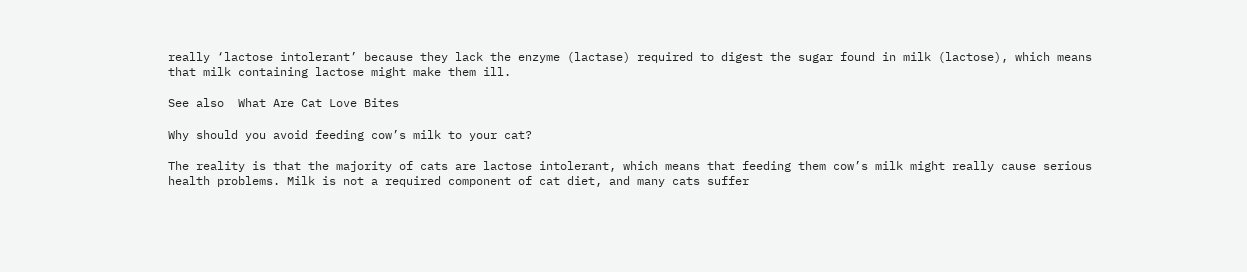really ‘lactose intolerant’ because they lack the enzyme (lactase) required to digest the sugar found in milk (lactose), which means that milk containing lactose might make them ill.

See also  What Are Cat Love Bites

Why should you avoid feeding cow’s milk to your cat?

The reality is that the majority of cats are lactose intolerant, which means that feeding them cow’s milk might really cause serious health problems. Milk is not a required component of cat diet, and many cats suffer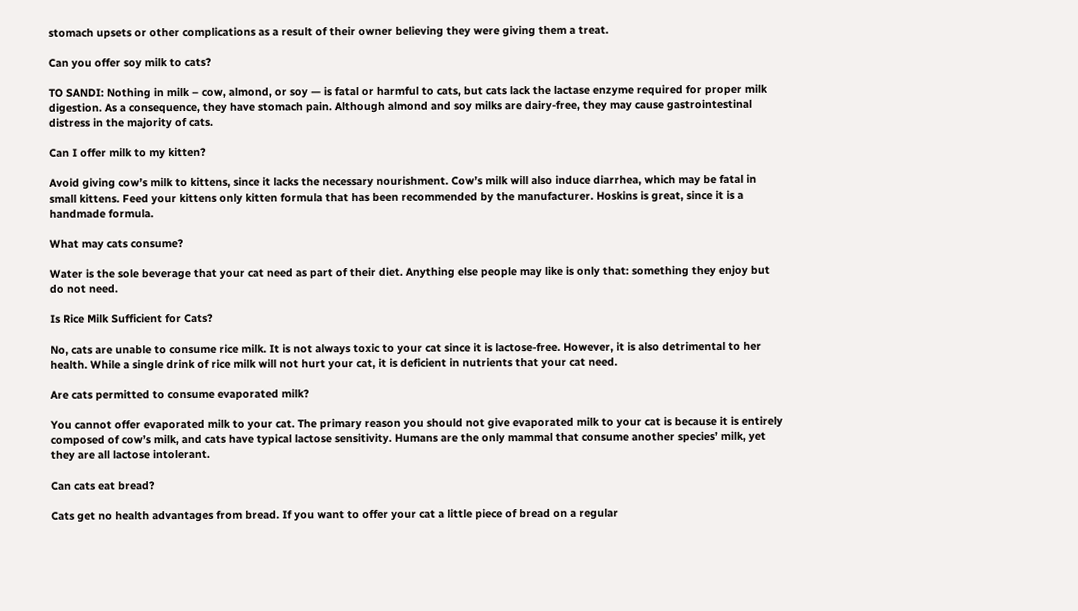stomach upsets or other complications as a result of their owner believing they were giving them a treat.

Can you offer soy milk to cats?

TO SANDI: Nothing in milk – cow, almond, or soy — is fatal or harmful to cats, but cats lack the lactase enzyme required for proper milk digestion. As a consequence, they have stomach pain. Although almond and soy milks are dairy-free, they may cause gastrointestinal distress in the majority of cats.

Can I offer milk to my kitten?

Avoid giving cow’s milk to kittens, since it lacks the necessary nourishment. Cow’s milk will also induce diarrhea, which may be fatal in small kittens. Feed your kittens only kitten formula that has been recommended by the manufacturer. Hoskins is great, since it is a handmade formula.

What may cats consume?

Water is the sole beverage that your cat need as part of their diet. Anything else people may like is only that: something they enjoy but do not need.

Is Rice Milk Sufficient for Cats?

No, cats are unable to consume rice milk. It is not always toxic to your cat since it is lactose-free. However, it is also detrimental to her health. While a single drink of rice milk will not hurt your cat, it is deficient in nutrients that your cat need.

Are cats permitted to consume evaporated milk?

You cannot offer evaporated milk to your cat. The primary reason you should not give evaporated milk to your cat is because it is entirely composed of cow’s milk, and cats have typical lactose sensitivity. Humans are the only mammal that consume another species’ milk, yet they are all lactose intolerant.

Can cats eat bread?

Cats get no health advantages from bread. If you want to offer your cat a little piece of bread on a regular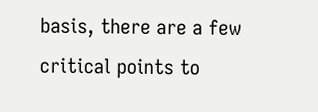basis, there are a few critical points to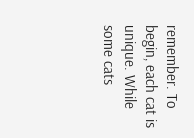remember. To begin, each cat is unique. While some cats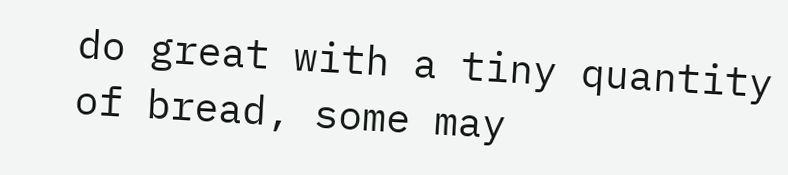do great with a tiny quantity of bread, some may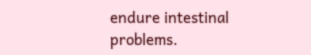endure intestinal problems.